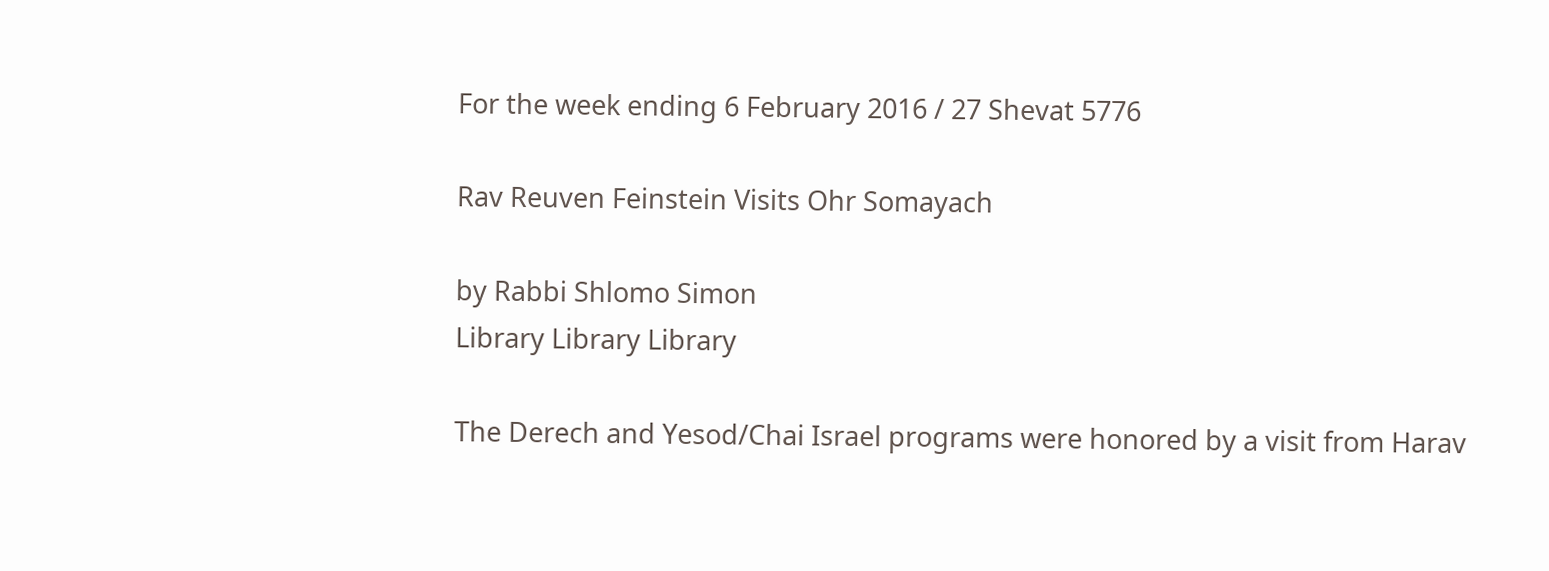For the week ending 6 February 2016 / 27 Shevat 5776

Rav Reuven Feinstein Visits Ohr Somayach

by Rabbi Shlomo Simon
Library Library Library

The Derech and Yesod/Chai Israel programs were honored by a visit from Harav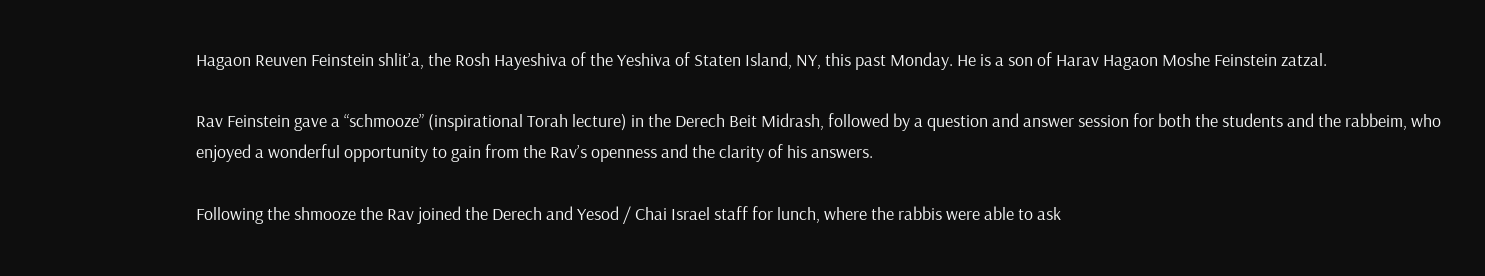Hagaon Reuven Feinstein shlit’a, the Rosh Hayeshiva of the Yeshiva of Staten Island, NY, this past Monday. He is a son of Harav Hagaon Moshe Feinstein zatzal.

Rav Feinstein gave a “schmooze” (inspirational Torah lecture) in the Derech Beit Midrash, followed by a question and answer session for both the students and the rabbeim, who enjoyed a wonderful opportunity to gain from the Rav’s openness and the clarity of his answers.

Following the shmooze the Rav joined the Derech and Yesod / Chai Israel staff for lunch, where the rabbis were able to ask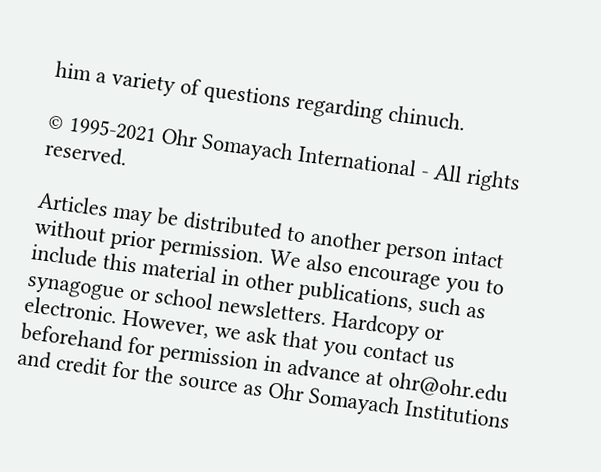him a variety of questions regarding chinuch.

© 1995-2021 Ohr Somayach International - All rights reserved.

Articles may be distributed to another person intact without prior permission. We also encourage you to include this material in other publications, such as synagogue or school newsletters. Hardcopy or electronic. However, we ask that you contact us beforehand for permission in advance at ohr@ohr.edu and credit for the source as Ohr Somayach Institutions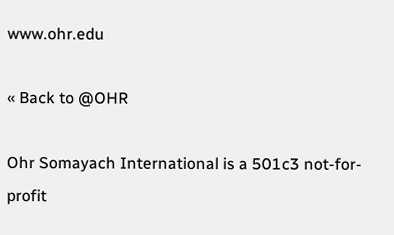www.ohr.edu

« Back to @OHR

Ohr Somayach International is a 501c3 not-for-profit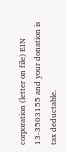corporation (letter on file) EIN 13-3503155 and your donation is tax deductable.